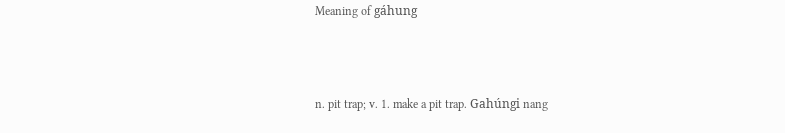Meaning of gáhung



n. pit trap; v. 1. make a pit trap. Gahúngi nang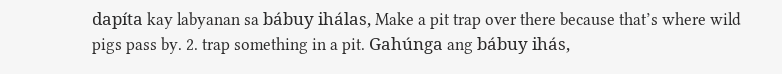dapíta kay labyanan sa bábuy ihálas, Make a pit trap over there because that’s where wild pigs pass by. 2. trap something in a pit. Gahúnga ang bábuy ihás,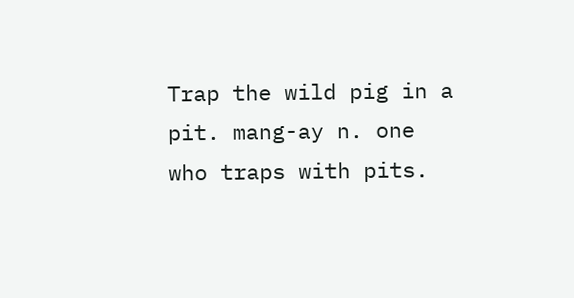Trap the wild pig in a pit. mang-ay n. one who traps with pits.